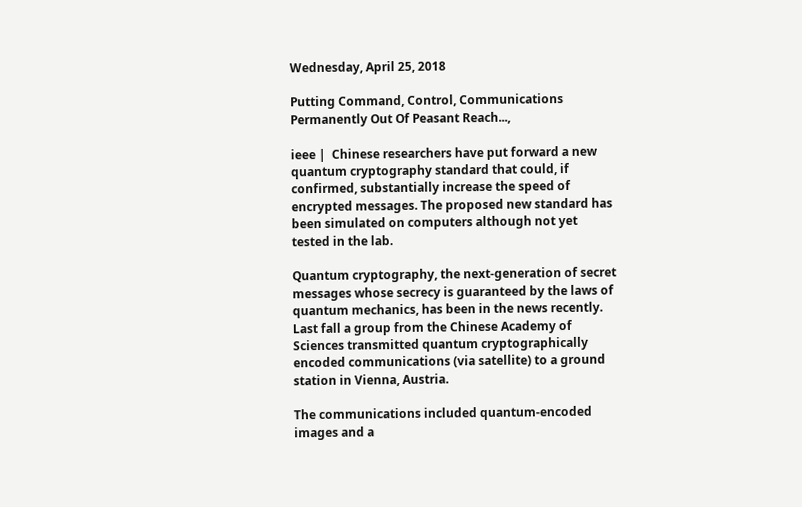Wednesday, April 25, 2018

Putting Command, Control, Communications Permanently Out Of Peasant Reach...,

ieee |  Chinese researchers have put forward a new quantum cryptography standard that could, if confirmed, substantially increase the speed of encrypted messages. The proposed new standard has been simulated on computers although not yet tested in the lab.

Quantum cryptography, the next-generation of secret messages whose secrecy is guaranteed by the laws of quantum mechanics, has been in the news recently. Last fall a group from the Chinese Academy of Sciences transmitted quantum cryptographically encoded communications (via satellite) to a ground station in Vienna, Austria.

The communications included quantum-encoded images and a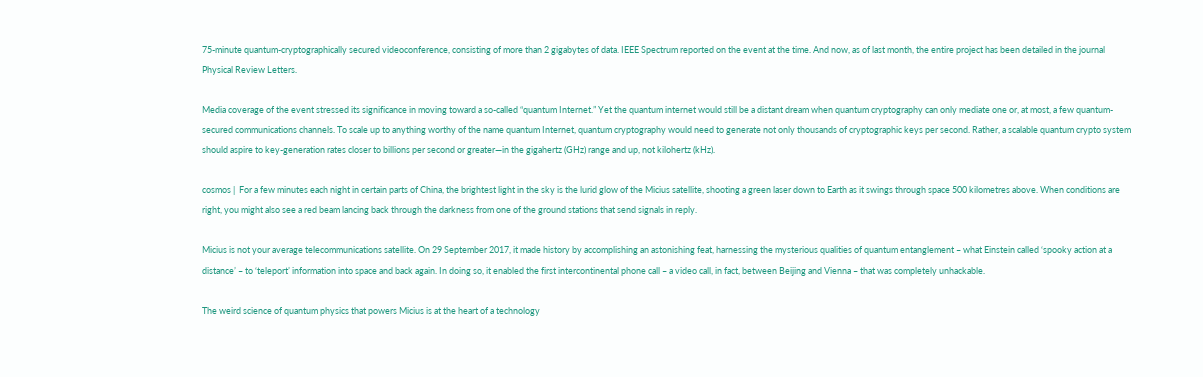75-minute quantum-cryptographically secured videoconference, consisting of more than 2 gigabytes of data. IEEE Spectrum reported on the event at the time. And now, as of last month, the entire project has been detailed in the journal Physical Review Letters.

Media coverage of the event stressed its significance in moving toward a so-called “quantum Internet.” Yet the quantum internet would still be a distant dream when quantum cryptography can only mediate one or, at most, a few quantum-secured communications channels. To scale up to anything worthy of the name quantum Internet, quantum cryptography would need to generate not only thousands of cryptographic keys per second. Rather, a scalable quantum crypto system should aspire to key-generation rates closer to billions per second or greater—in the gigahertz (GHz) range and up, not kilohertz (kHz).

cosmos |  For a few minutes each night in certain parts of China, the brightest light in the sky is the lurid glow of the Micius satellite, shooting a green laser down to Earth as it swings through space 500 kilometres above. When conditions are right, you might also see a red beam lancing back through the darkness from one of the ground stations that send signals in reply.

Micius is not your average telecommunications satellite. On 29 September 2017, it made history by accomplishing an astonishing feat, harnessing the mysterious qualities of quantum entanglement – what Einstein called ‘spooky action at a distance’ – to ‘teleport’ information into space and back again. In doing so, it enabled the first intercontinental phone call – a video call, in fact, between Beijing and Vienna – that was completely unhackable.

The weird science of quantum physics that powers Micius is at the heart of a technology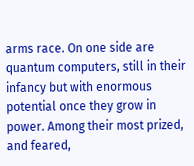arms race. On one side are quantum computers, still in their infancy but with enormous potential once they grow in power. Among their most prized, and feared,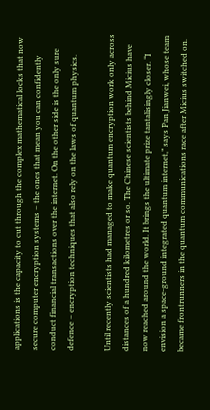applications is the capacity to cut through the complex mathematical locks that now secure computer encryption systems – the ones that mean you can confidently conduct financial transactions over the internet. On the other side is the only sure defence – encryption techniques that also rely on the laws of quantum physics.

Until recently scientists had managed to make quantum encryption work only across distances of a hundred kilometres or so. The Chinese scientists behind Micius have now reached around the world. It brings the ultimate prize tantalisingly closer. “I envision a space-ground integrated quantum internet,” says Pan Jianwei, whose team became frontrunners in the quantum communications race after Micius switched on.